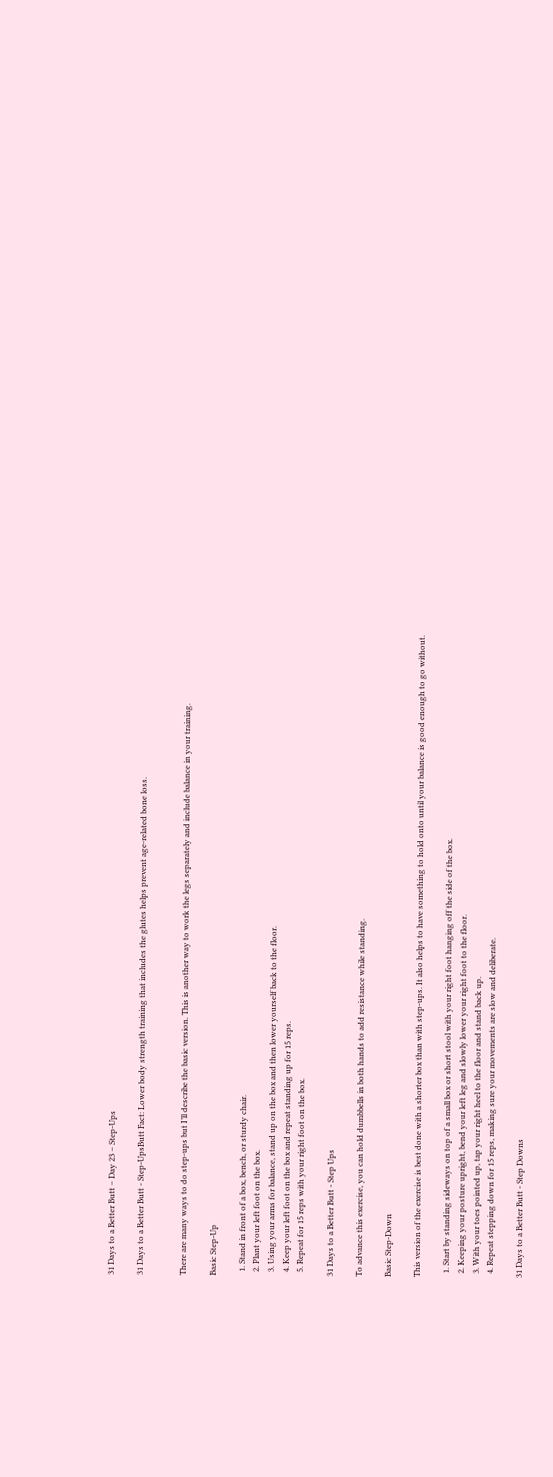31 Days to a Better Butt – Day 23 – Step-Ups

31 Days to a Better Butt - Step-UpsButt Fact: Lower body strength training that includes the glutes helps prevent age-related bone loss.


There are many ways to do step-ups but I’ll describe the basic version. This is another way to work the legs separately and include balance in your training.

Basic Step-Up

  1. Stand in front of a box, bench, or sturdy chair.
  2. Plant your left foot on the box.
  3. Using your arms for balance, stand up on the box and then lower yourself back to the floor.
  4. Keep your left foot on the box and repeat standing up for 15 reps.
  5. Repeat for 15 reps with your right foot on the box.

31 Days to a Better Butt - Step Ups

To advance this exercise, you can hold dumbbells in both hands to add resistance while standing.

Basic Step-Down

This version of the exercise is best done with a shorter box than with step-ups. It also helps to have something to hold onto until your balance is good enough to go without.

  1. Start by standing sideways on top of a small box or short stool with your right foot hanging off the side of the box.
  2. Keeping your posture upright, bend your left leg and slowly lower your right foot to the floor.
  3. With your toes pointed up, tap your right heel to the floor and stand back up.
  4. Repeat stepping down for 15 reps, making sure your movements are slow and deliberate.

31 Days to a Better Butt - Step Downs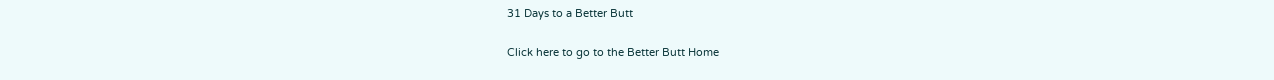31 Days to a Better Butt

Click here to go to the Better Butt Home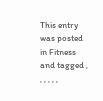This entry was posted in Fitness and tagged , , , , , ,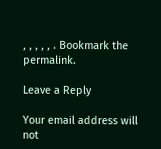, , , , , . Bookmark the permalink.

Leave a Reply

Your email address will not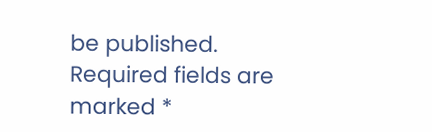be published. Required fields are marked *